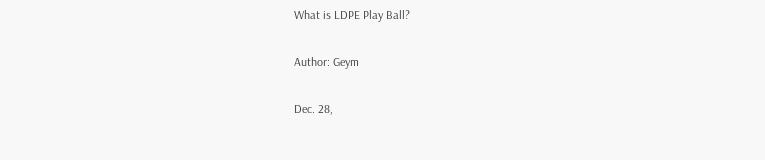What is LDPE Play Ball?

Author: Geym

Dec. 28,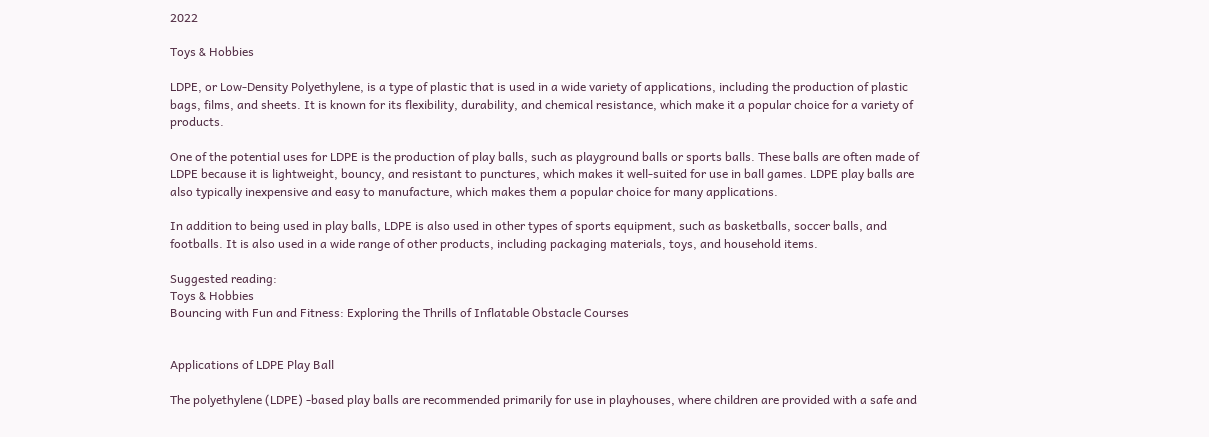2022

Toys & Hobbies

LDPE, or Low-Density Polyethylene, is a type of plastic that is used in a wide variety of applications, including the production of plastic bags, films, and sheets. It is known for its flexibility, durability, and chemical resistance, which make it a popular choice for a variety of products.

One of the potential uses for LDPE is the production of play balls, such as playground balls or sports balls. These balls are often made of LDPE because it is lightweight, bouncy, and resistant to punctures, which makes it well-suited for use in ball games. LDPE play balls are also typically inexpensive and easy to manufacture, which makes them a popular choice for many applications.

In addition to being used in play balls, LDPE is also used in other types of sports equipment, such as basketballs, soccer balls, and footballs. It is also used in a wide range of other products, including packaging materials, toys, and household items.

Suggested reading:
Toys & Hobbies
Bouncing with Fun and Fitness: Exploring the Thrills of Inflatable Obstacle Courses


Applications of LDPE Play Ball

The polyethylene (LDPE) -based play balls are recommended primarily for use in playhouses, where children are provided with a safe and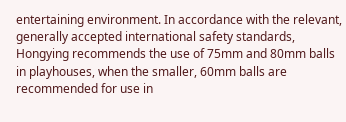entertaining environment. In accordance with the relevant, generally accepted international safety standards, Hongying recommends the use of 75mm and 80mm balls in playhouses, when the smaller, 60mm balls are recommended for use in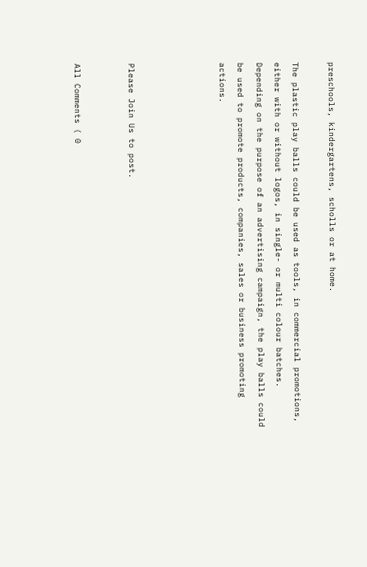preschools, kindergartens, scholls or at home.

The plastic play balls could be used as tools, in commercial promotions, either with or without logos, in single- or multi colour batches. Depending on the purpose of an advertising campaign, the play balls could be used to promote products, companies, sales or business promoting actions.




Please Join Us to post.


All Comments ( 0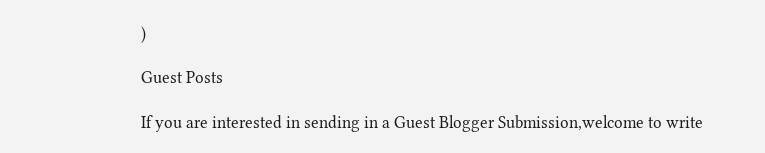)

Guest Posts

If you are interested in sending in a Guest Blogger Submission,welcome to write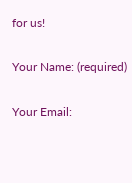for us!

Your Name: (required)

Your Email: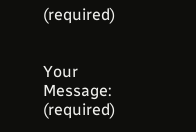(required)


Your Message: (required)